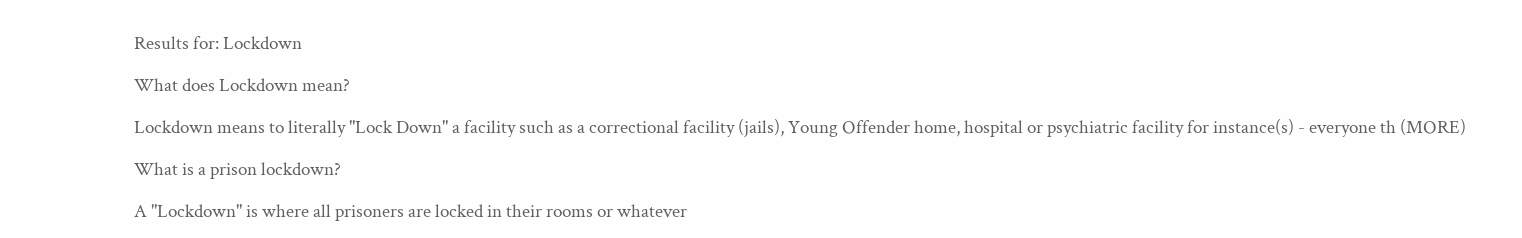Results for: Lockdown

What does Lockdown mean?

Lockdown means to literally "Lock Down" a facility such as a correctional facility (jails), Young Offender home, hospital or psychiatric facility for instance(s) - everyone th (MORE)

What is a prison lockdown?

A "Lockdown" is where all prisoners are locked in their rooms or whatever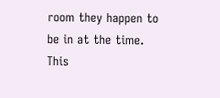room they happen to be in at the time. This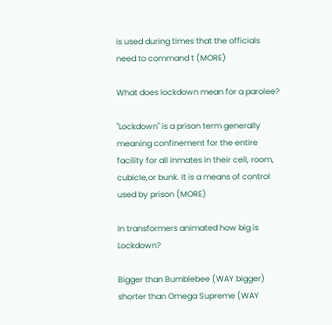is used during times that the officials need to command t (MORE)

What does lockdown mean for a parolee?

"Lockdown" is a prison term generally meaning confinement for the entire facility for all inmates in their cell, room, cubicle,or bunk. It is a means of control used by prison (MORE)

In transformers animated how big is Lockdown?

Bigger than Bumblebee (WAY bigger) shorter than Omega Supreme (WAY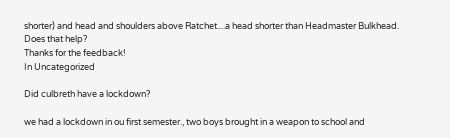shorter) and head and shoulders above Ratchet....a head shorter than Headmaster Bulkhead. Does that help?
Thanks for the feedback!
In Uncategorized

Did culbreth have a lockdown?

we had a lockdown in ou first semester., two boys brought in a weapon to school and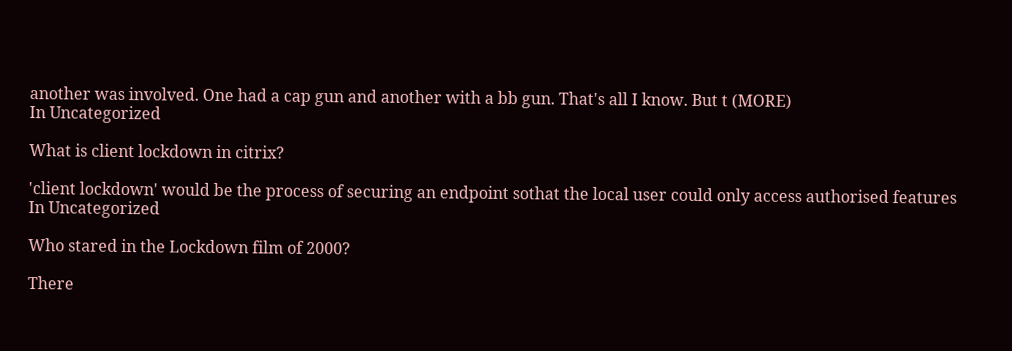another was involved. One had a cap gun and another with a bb gun. That's all I know. But t (MORE)
In Uncategorized

What is client lockdown in citrix?

'client lockdown' would be the process of securing an endpoint sothat the local user could only access authorised features
In Uncategorized

Who stared in the Lockdown film of 2000?

There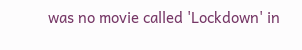was no movie called 'Lockdown' in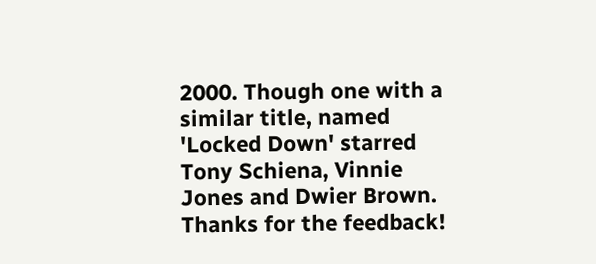2000. Though one with a similar title, named 'Locked Down' starred Tony Schiena, Vinnie Jones and Dwier Brown.
Thanks for the feedback!